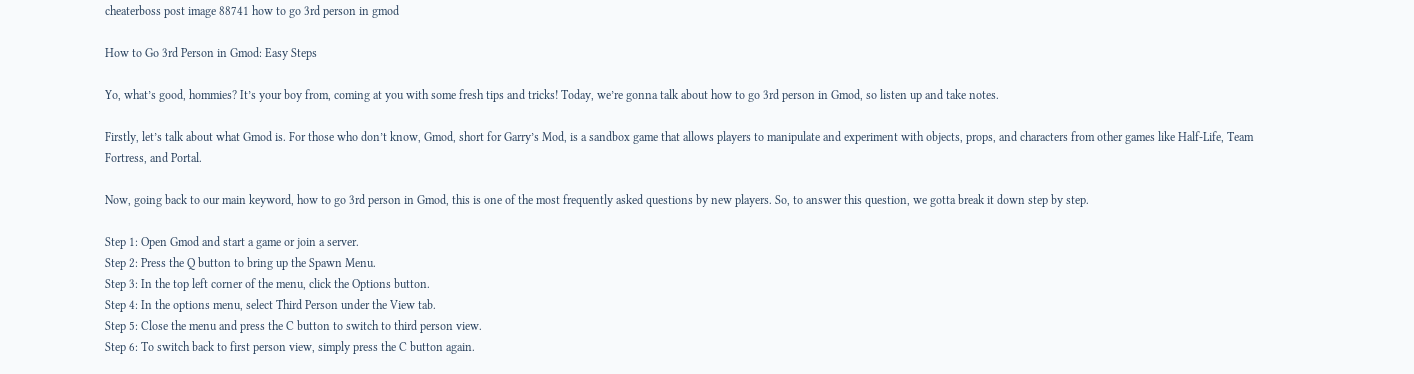cheaterboss post image 88741 how to go 3rd person in gmod

How to Go 3rd Person in Gmod: Easy Steps

Yo, what’s good, hommies? It’s your boy from, coming at you with some fresh tips and tricks! Today, we’re gonna talk about how to go 3rd person in Gmod, so listen up and take notes.

Firstly, let’s talk about what Gmod is. For those who don’t know, Gmod, short for Garry’s Mod, is a sandbox game that allows players to manipulate and experiment with objects, props, and characters from other games like Half-Life, Team Fortress, and Portal.

Now, going back to our main keyword, how to go 3rd person in Gmod, this is one of the most frequently asked questions by new players. So, to answer this question, we gotta break it down step by step.

Step 1: Open Gmod and start a game or join a server.
Step 2: Press the Q button to bring up the Spawn Menu.
Step 3: In the top left corner of the menu, click the Options button.
Step 4: In the options menu, select Third Person under the View tab.
Step 5: Close the menu and press the C button to switch to third person view.
Step 6: To switch back to first person view, simply press the C button again.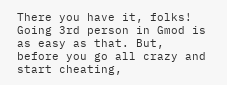There you have it, folks! Going 3rd person in Gmod is as easy as that. But, before you go all crazy and start cheating,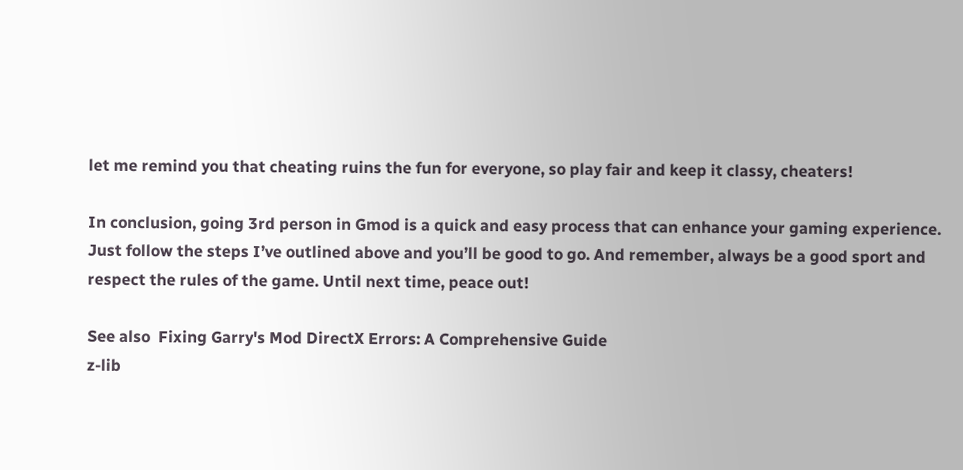let me remind you that cheating ruins the fun for everyone, so play fair and keep it classy, cheaters!

In conclusion, going 3rd person in Gmod is a quick and easy process that can enhance your gaming experience. Just follow the steps I’ve outlined above and you’ll be good to go. And remember, always be a good sport and respect the rules of the game. Until next time, peace out!

See also  Fixing Garry's Mod DirectX Errors: A Comprehensive Guide
z-lib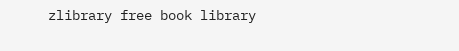zlibrary free book library